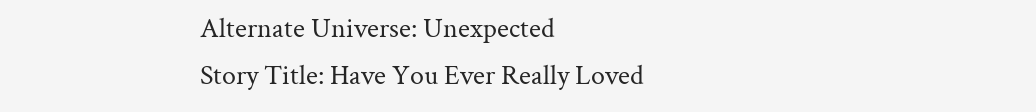Alternate Universe: Unexpected
Story Title: Have You Ever Really Loved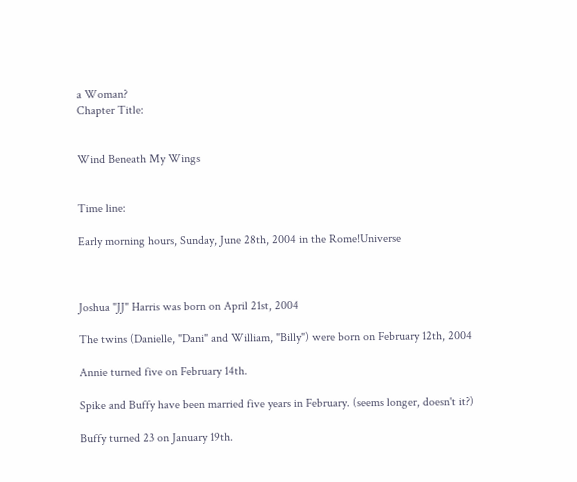a Woman?
Chapter Title:


Wind Beneath My Wings


Time line:

Early morning hours, Sunday, June 28th, 2004 in the Rome!Universe



Joshua "JJ" Harris was born on April 21st, 2004

The twins (Danielle, "Dani" and William, "Billy") were born on February 12th, 2004

Annie turned five on February 14th.

Spike and Buffy have been married five years in February. (seems longer, doesn't it?)

Buffy turned 23 on January 19th.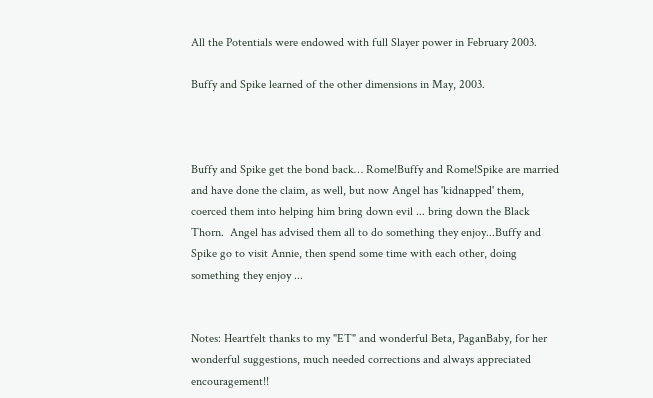All the Potentials were endowed with full Slayer power in February 2003.

Buffy and Spike learned of the other dimensions in May, 2003.



Buffy and Spike get the bond back… Rome!Buffy and Rome!Spike are married and have done the claim, as well, but now Angel has 'kidnapped' them, coerced them into helping him bring down evil ... bring down the Black Thorn.  Angel has advised them all to do something they enjoy...Buffy and Spike go to visit Annie, then spend some time with each other, doing something they enjoy ...


Notes: Heartfelt thanks to my "ET" and wonderful Beta, PaganBaby, for her wonderful suggestions, much needed corrections and always appreciated encouragement!!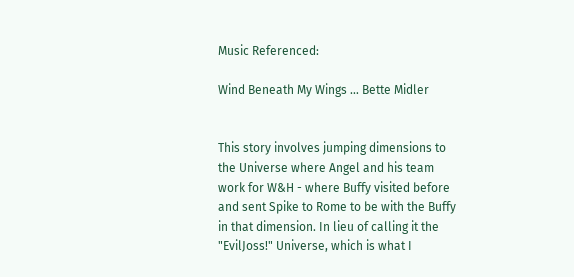Music Referenced:

Wind Beneath My Wings … Bette Midler


This story involves jumping dimensions to the Universe where Angel and his team work for W&H - where Buffy visited before and sent Spike to Rome to be with the Buffy in that dimension. In lieu of calling it the "EvilJoss!" Universe, which is what I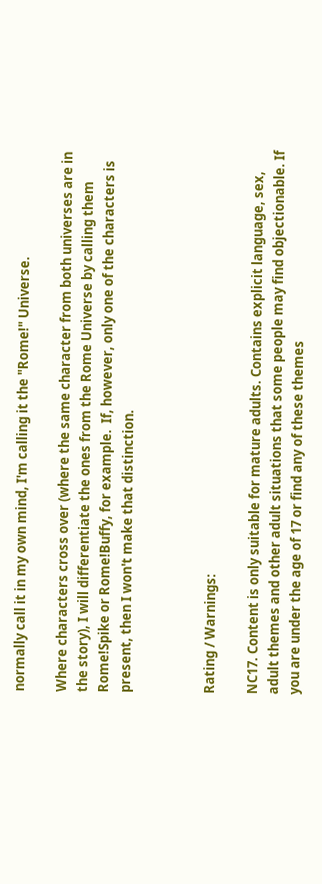normally call it in my own mind, I'm calling it the "Rome!" Universe.

Where characters cross over (where the same character from both universes are in the story), I will differentiate the ones from the Rome Universe by calling them Rome!Spike or Rome!Buffy, for example.  If, however, only one of the characters is present, then I won't make that distinction.



Rating / Warnings:

NC17. Content is only suitable for mature adults. Contains explicit language, sex, adult themes and other adult situations that some people may find objectionable. If you are under the age of 17 or find any of these themes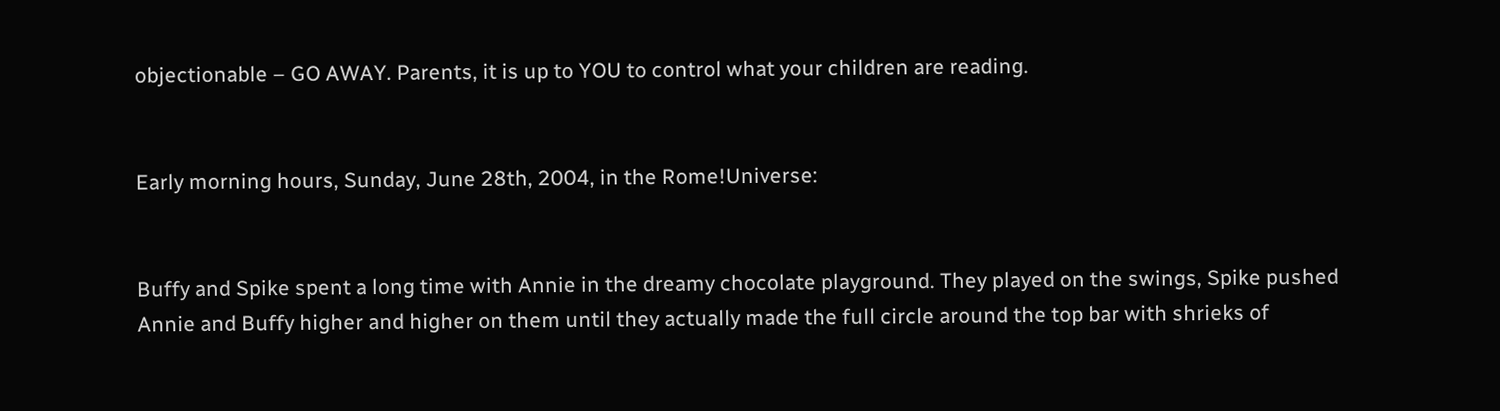objectionable – GO AWAY. Parents, it is up to YOU to control what your children are reading.


Early morning hours, Sunday, June 28th, 2004, in the Rome!Universe:


Buffy and Spike spent a long time with Annie in the dreamy chocolate playground. They played on the swings, Spike pushed Annie and Buffy higher and higher on them until they actually made the full circle around the top bar with shrieks of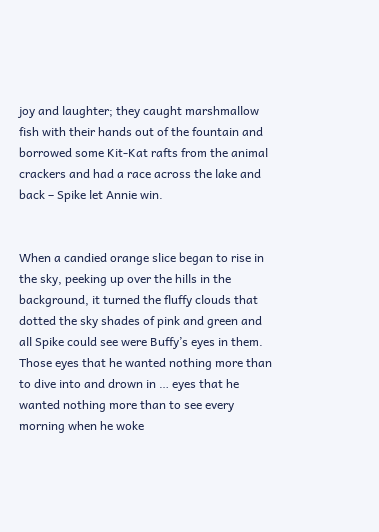joy and laughter; they caught marshmallow fish with their hands out of the fountain and borrowed some Kit-Kat rafts from the animal crackers and had a race across the lake and back – Spike let Annie win.


When a candied orange slice began to rise in the sky, peeking up over the hills in the background, it turned the fluffy clouds that dotted the sky shades of pink and green and all Spike could see were Buffy’s eyes in them. Those eyes that he wanted nothing more than to dive into and drown in … eyes that he wanted nothing more than to see every morning when he woke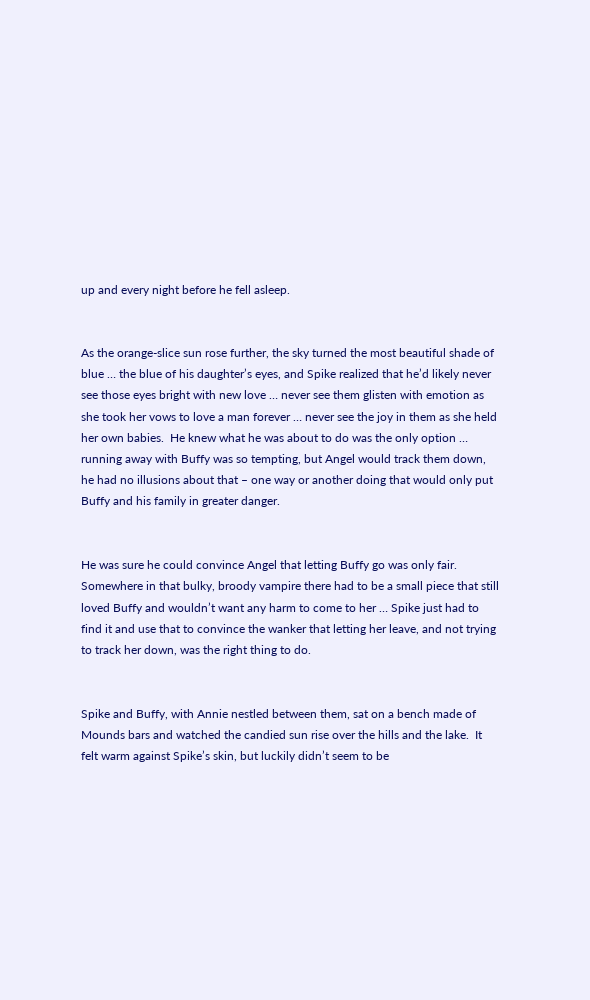up and every night before he fell asleep.


As the orange-slice sun rose further, the sky turned the most beautiful shade of blue … the blue of his daughter’s eyes, and Spike realized that he’d likely never see those eyes bright with new love … never see them glisten with emotion as she took her vows to love a man forever … never see the joy in them as she held her own babies.  He knew what he was about to do was the only option … running away with Buffy was so tempting, but Angel would track them down, he had no illusions about that – one way or another doing that would only put Buffy and his family in greater danger.


He was sure he could convince Angel that letting Buffy go was only fair. Somewhere in that bulky, broody vampire there had to be a small piece that still loved Buffy and wouldn’t want any harm to come to her … Spike just had to find it and use that to convince the wanker that letting her leave, and not trying to track her down, was the right thing to do.


Spike and Buffy, with Annie nestled between them, sat on a bench made of Mounds bars and watched the candied sun rise over the hills and the lake.  It felt warm against Spike’s skin, but luckily didn’t seem to be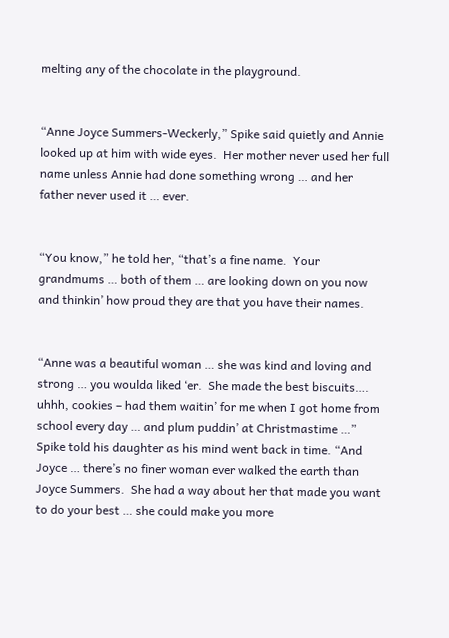melting any of the chocolate in the playground.


“Anne Joyce Summers-Weckerly,” Spike said quietly and Annie looked up at him with wide eyes.  Her mother never used her full name unless Annie had done something wrong … and her father never used it … ever.


“You know,” he told her, “that’s a fine name.  Your grandmums … both of them … are looking down on you now and thinkin’ how proud they are that you have their names.


“Anne was a beautiful woman … she was kind and loving and strong … you woulda liked ‘er.  She made the best biscuits…. uhhh, cookies – had them waitin’ for me when I got home from school every day … and plum puddin’ at Christmastime …” Spike told his daughter as his mind went back in time. “And Joyce … there’s no finer woman ever walked the earth than Joyce Summers.  She had a way about her that made you want to do your best … she could make you more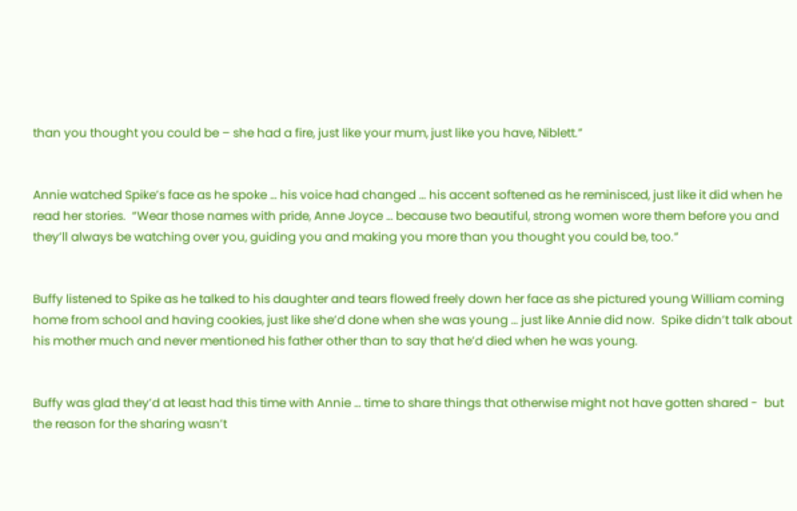than you thought you could be – she had a fire, just like your mum, just like you have, Niblett.”


Annie watched Spike’s face as he spoke … his voice had changed … his accent softened as he reminisced, just like it did when he read her stories.  “Wear those names with pride, Anne Joyce … because two beautiful, strong women wore them before you and they’ll always be watching over you, guiding you and making you more than you thought you could be, too.”


Buffy listened to Spike as he talked to his daughter and tears flowed freely down her face as she pictured young William coming home from school and having cookies, just like she’d done when she was young … just like Annie did now.  Spike didn’t talk about his mother much and never mentioned his father other than to say that he’d died when he was young.


Buffy was glad they’d at least had this time with Annie … time to share things that otherwise might not have gotten shared -  but the reason for the sharing wasn’t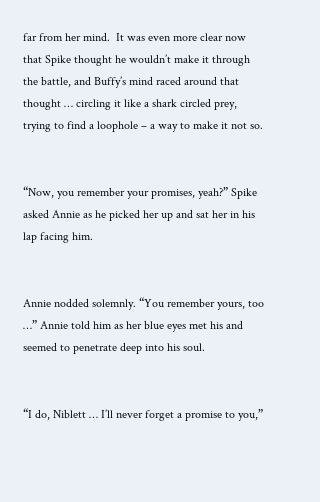far from her mind.  It was even more clear now that Spike thought he wouldn’t make it through the battle, and Buffy’s mind raced around that thought … circling it like a shark circled prey, trying to find a loophole – a way to make it not so.


“Now, you remember your promises, yeah?” Spike asked Annie as he picked her up and sat her in his lap facing him.


Annie nodded solemnly. “You remember yours, too …” Annie told him as her blue eyes met his and seemed to penetrate deep into his soul.


“I do, Niblett … I’ll never forget a promise to you,”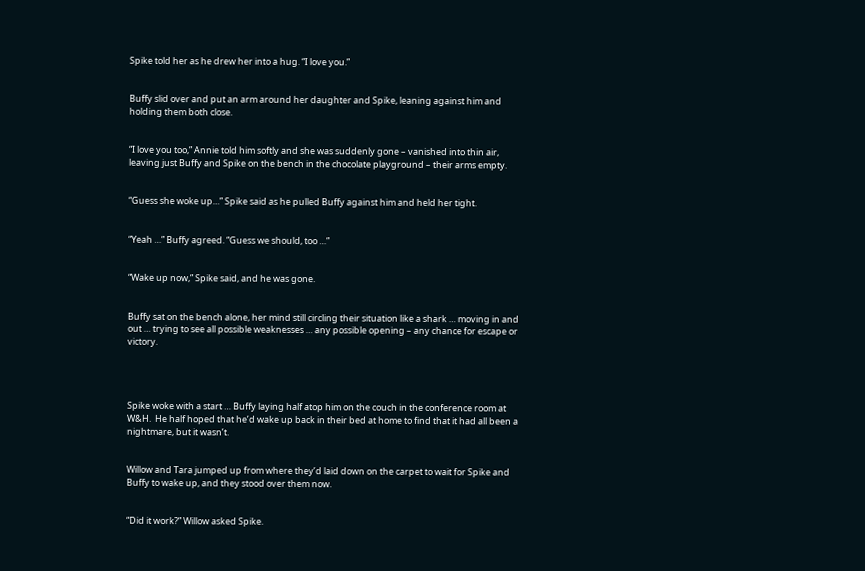Spike told her as he drew her into a hug. “I love you.”


Buffy slid over and put an arm around her daughter and Spike, leaning against him and holding them both close.


“I love you too,” Annie told him softly and she was suddenly gone – vanished into thin air, leaving just Buffy and Spike on the bench in the chocolate playground – their arms empty.


“Guess she woke up…” Spike said as he pulled Buffy against him and held her tight.


“Yeah …” Buffy agreed. “Guess we should, too …”


“Wake up now,” Spike said, and he was gone.


Buffy sat on the bench alone, her mind still circling their situation like a shark … moving in and out … trying to see all possible weaknesses … any possible opening – any chance for escape or victory.




Spike woke with a start … Buffy laying half atop him on the couch in the conference room at W&H.  He half hoped that he’d wake up back in their bed at home to find that it had all been a nightmare, but it wasn’t.


Willow and Tara jumped up from where they’d laid down on the carpet to wait for Spike and Buffy to wake up, and they stood over them now.


“Did it work?” Willow asked Spike.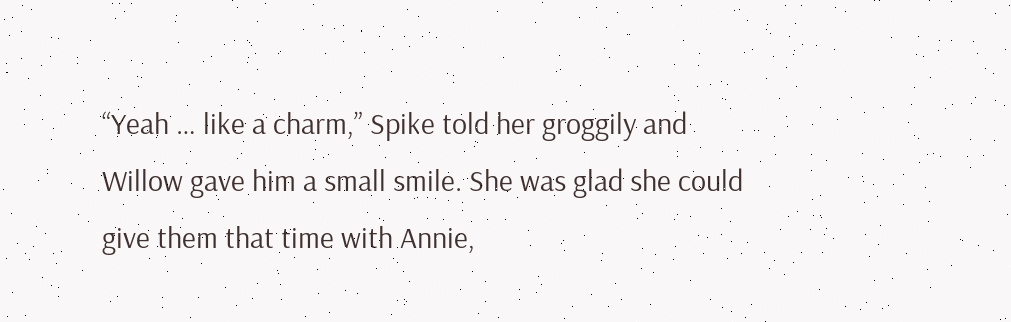“Yeah … like a charm,” Spike told her groggily and Willow gave him a small smile. She was glad she could give them that time with Annie,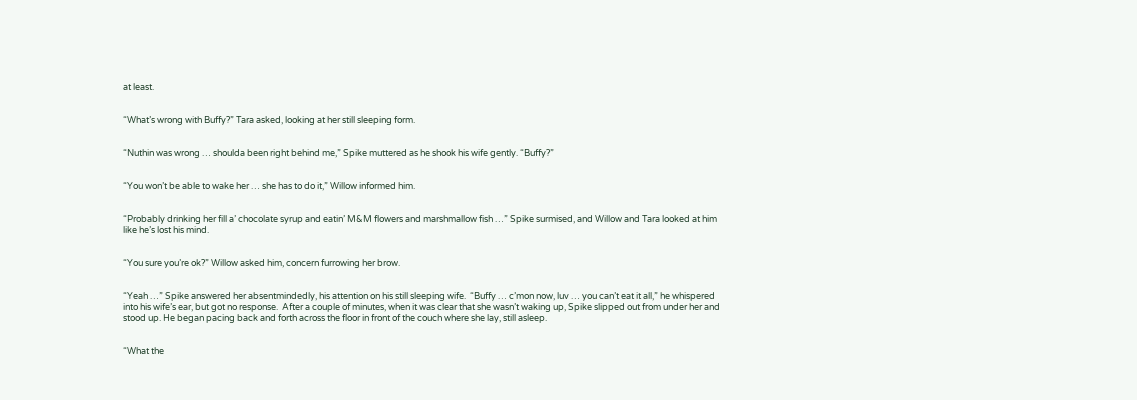at least.


“What’s wrong with Buffy?” Tara asked, looking at her still sleeping form.


“Nuthin was wrong … shoulda been right behind me,” Spike muttered as he shook his wife gently. “Buffy?”


“You won’t be able to wake her … she has to do it,” Willow informed him.


“Probably drinking her fill a’ chocolate syrup and eatin’ M&M flowers and marshmallow fish …” Spike surmised, and Willow and Tara looked at him like he’s lost his mind.


“You sure you’re ok?” Willow asked him, concern furrowing her brow.


“Yeah …” Spike answered her absentmindedly, his attention on his still sleeping wife.  “Buffy … c’mon now, luv … you can’t eat it all,” he whispered into his wife’s ear, but got no response.  After a couple of minutes, when it was clear that she wasn’t waking up, Spike slipped out from under her and stood up. He began pacing back and forth across the floor in front of the couch where she lay, still asleep.


“What the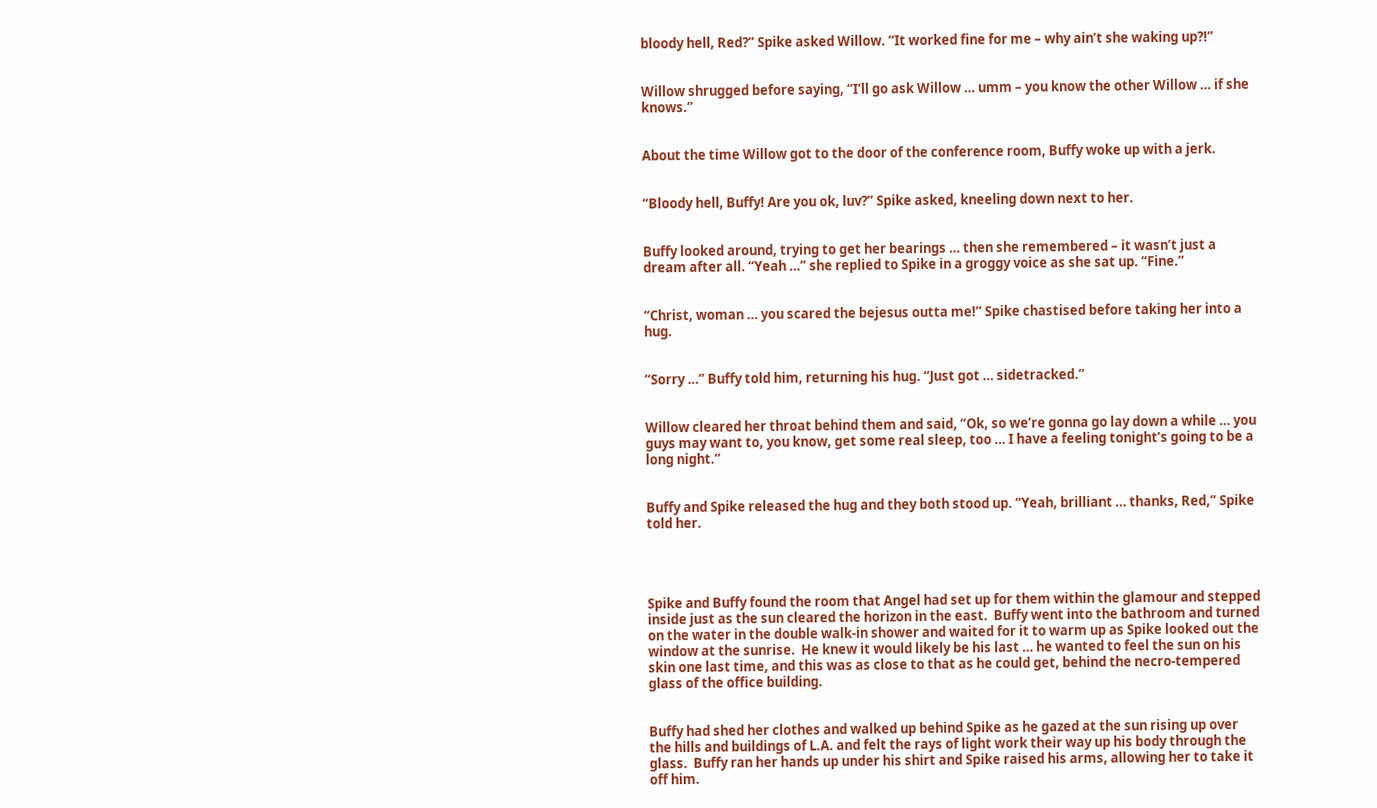bloody hell, Red?” Spike asked Willow. “It worked fine for me – why ain’t she waking up?!”


Willow shrugged before saying, “I’ll go ask Willow … umm – you know the other Willow … if she knows.”


About the time Willow got to the door of the conference room, Buffy woke up with a jerk.


“Bloody hell, Buffy! Are you ok, luv?” Spike asked, kneeling down next to her.


Buffy looked around, trying to get her bearings … then she remembered – it wasn’t just a dream after all. “Yeah …” she replied to Spike in a groggy voice as she sat up. “Fine.”


“Christ, woman … you scared the bejesus outta me!” Spike chastised before taking her into a hug.


“Sorry …” Buffy told him, returning his hug. “Just got … sidetracked.”


Willow cleared her throat behind them and said, “Ok, so we’re gonna go lay down a while … you guys may want to, you know, get some real sleep, too … I have a feeling tonight’s going to be a long night.”


Buffy and Spike released the hug and they both stood up. “Yeah, brilliant … thanks, Red,” Spike told her.




Spike and Buffy found the room that Angel had set up for them within the glamour and stepped inside just as the sun cleared the horizon in the east.  Buffy went into the bathroom and turned on the water in the double walk-in shower and waited for it to warm up as Spike looked out the window at the sunrise.  He knew it would likely be his last … he wanted to feel the sun on his skin one last time, and this was as close to that as he could get, behind the necro-tempered glass of the office building.


Buffy had shed her clothes and walked up behind Spike as he gazed at the sun rising up over the hills and buildings of L.A. and felt the rays of light work their way up his body through the glass.  Buffy ran her hands up under his shirt and Spike raised his arms, allowing her to take it off him.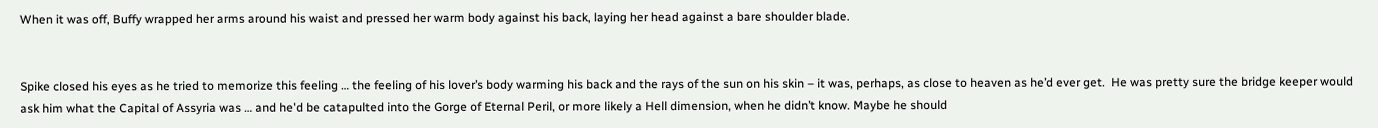When it was off, Buffy wrapped her arms around his waist and pressed her warm body against his back, laying her head against a bare shoulder blade.


Spike closed his eyes as he tried to memorize this feeling … the feeling of his lover’s body warming his back and the rays of the sun on his skin – it was, perhaps, as close to heaven as he’d ever get.  He was pretty sure the bridge keeper would ask him what the Capital of Assyria was … and he'd be catapulted into the Gorge of Eternal Peril, or more likely a Hell dimension, when he didn’t know. Maybe he should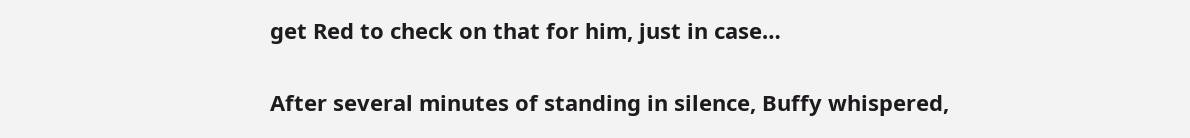get Red to check on that for him, just in case…


After several minutes of standing in silence, Buffy whispered,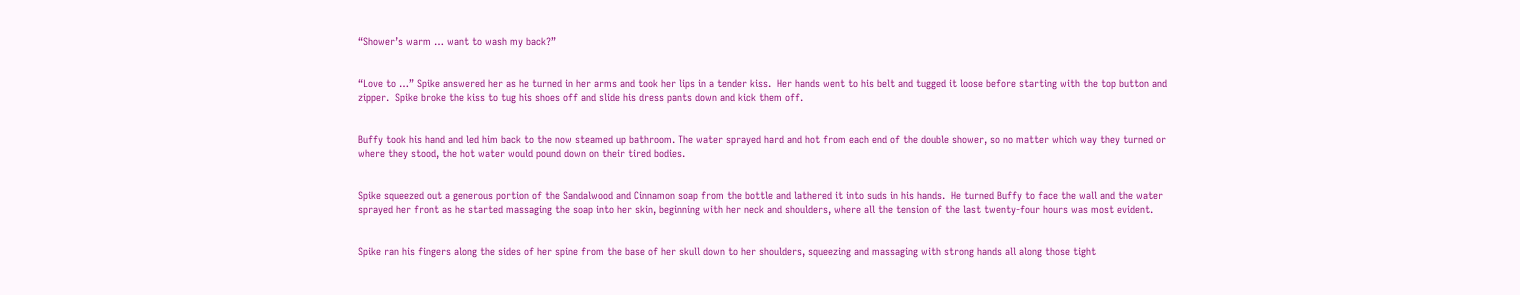“Shower’s warm … want to wash my back?”


“Love to …” Spike answered her as he turned in her arms and took her lips in a tender kiss.  Her hands went to his belt and tugged it loose before starting with the top button and zipper.  Spike broke the kiss to tug his shoes off and slide his dress pants down and kick them off.


Buffy took his hand and led him back to the now steamed up bathroom. The water sprayed hard and hot from each end of the double shower, so no matter which way they turned or where they stood, the hot water would pound down on their tired bodies.


Spike squeezed out a generous portion of the Sandalwood and Cinnamon soap from the bottle and lathered it into suds in his hands.  He turned Buffy to face the wall and the water sprayed her front as he started massaging the soap into her skin, beginning with her neck and shoulders, where all the tension of the last twenty-four hours was most evident.


Spike ran his fingers along the sides of her spine from the base of her skull down to her shoulders, squeezing and massaging with strong hands all along those tight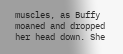muscles, as Buffy moaned and dropped her head down. She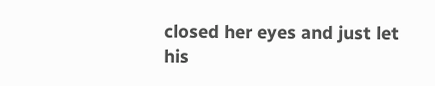closed her eyes and just let his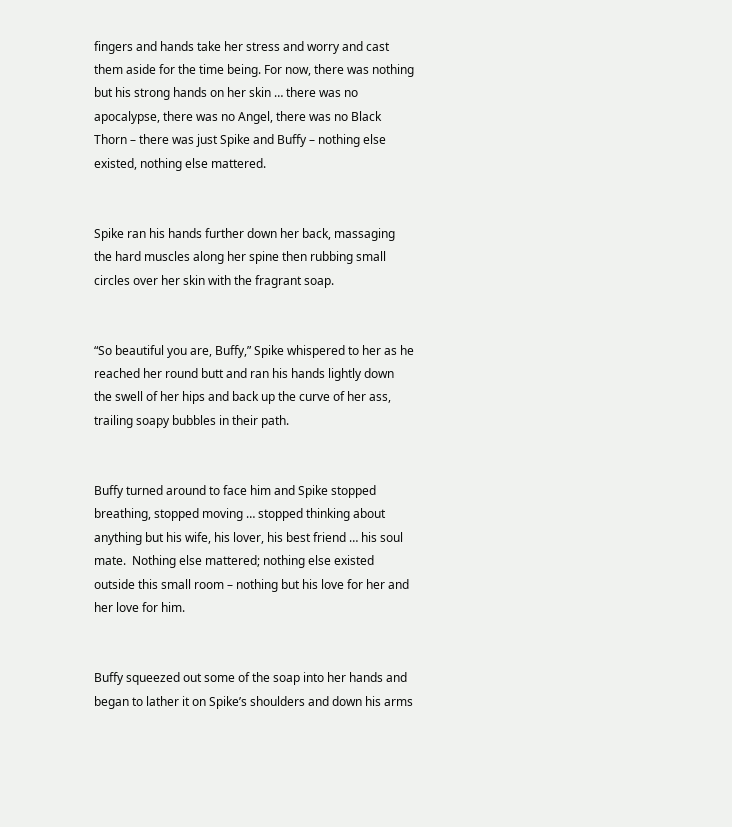fingers and hands take her stress and worry and cast them aside for the time being. For now, there was nothing but his strong hands on her skin … there was no apocalypse, there was no Angel, there was no Black Thorn – there was just Spike and Buffy – nothing else existed, nothing else mattered.


Spike ran his hands further down her back, massaging the hard muscles along her spine then rubbing small circles over her skin with the fragrant soap.


“So beautiful you are, Buffy,” Spike whispered to her as he reached her round butt and ran his hands lightly down the swell of her hips and back up the curve of her ass, trailing soapy bubbles in their path.


Buffy turned around to face him and Spike stopped breathing, stopped moving … stopped thinking about anything but his wife, his lover, his best friend … his soul mate.  Nothing else mattered; nothing else existed outside this small room – nothing but his love for her and her love for him.


Buffy squeezed out some of the soap into her hands and began to lather it on Spike’s shoulders and down his arms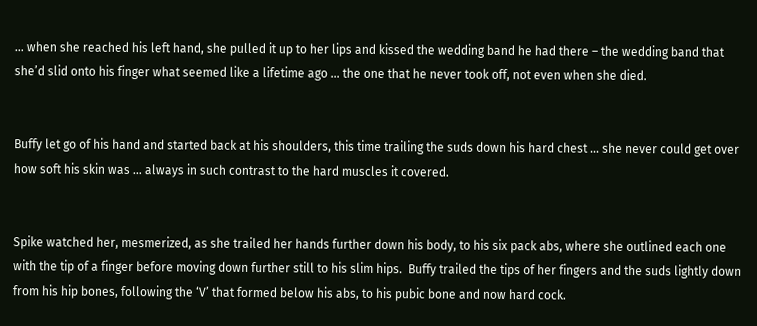… when she reached his left hand, she pulled it up to her lips and kissed the wedding band he had there – the wedding band that she’d slid onto his finger what seemed like a lifetime ago … the one that he never took off, not even when she died.


Buffy let go of his hand and started back at his shoulders, this time trailing the suds down his hard chest … she never could get over how soft his skin was … always in such contrast to the hard muscles it covered.


Spike watched her, mesmerized, as she trailed her hands further down his body, to his six pack abs, where she outlined each one with the tip of a finger before moving down further still to his slim hips.  Buffy trailed the tips of her fingers and the suds lightly down from his hip bones, following the ‘V’ that formed below his abs, to his pubic bone and now hard cock.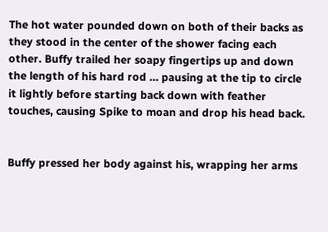The hot water pounded down on both of their backs as they stood in the center of the shower facing each other. Buffy trailed her soapy fingertips up and down the length of his hard rod … pausing at the tip to circle it lightly before starting back down with feather touches, causing Spike to moan and drop his head back.


Buffy pressed her body against his, wrapping her arms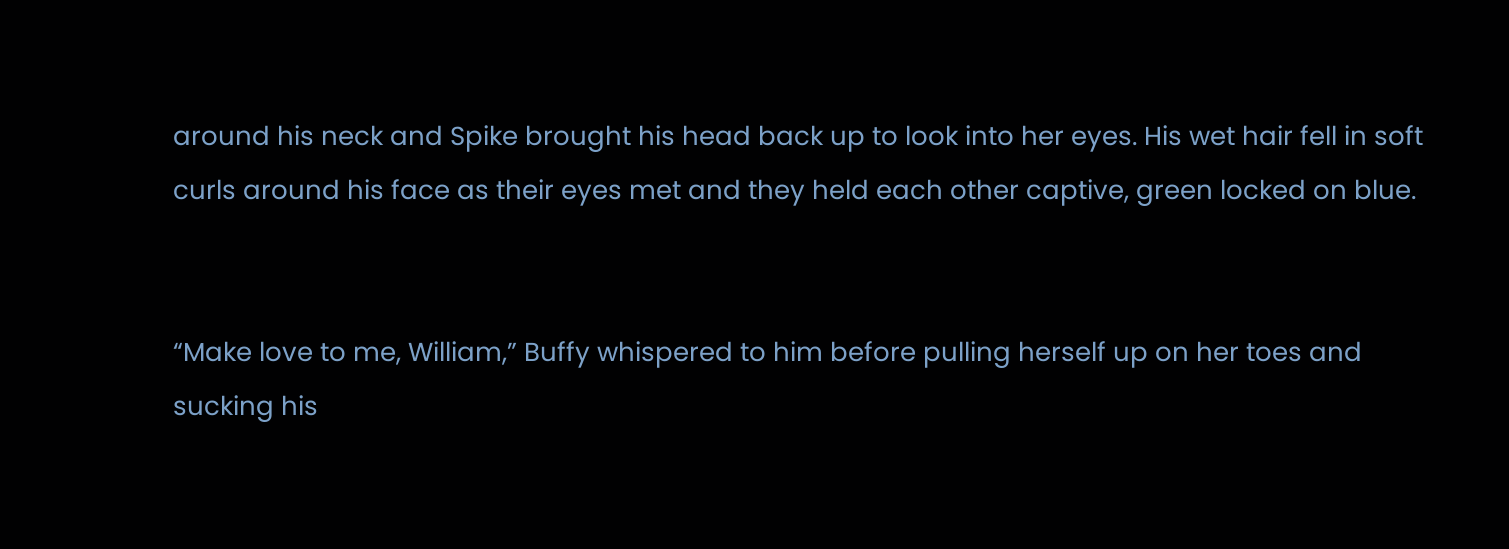around his neck and Spike brought his head back up to look into her eyes. His wet hair fell in soft curls around his face as their eyes met and they held each other captive, green locked on blue.


“Make love to me, William,” Buffy whispered to him before pulling herself up on her toes and sucking his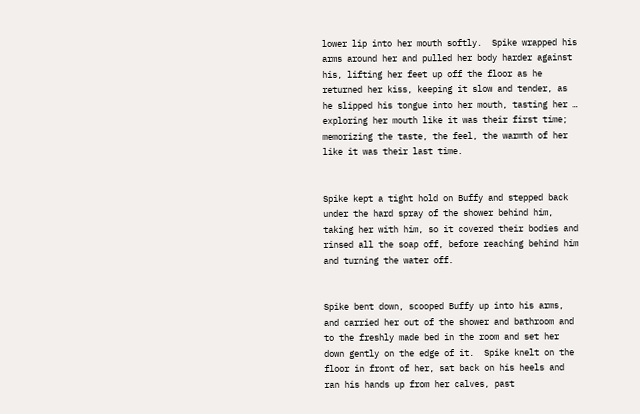lower lip into her mouth softly.  Spike wrapped his arms around her and pulled her body harder against his, lifting her feet up off the floor as he returned her kiss, keeping it slow and tender, as he slipped his tongue into her mouth, tasting her … exploring her mouth like it was their first time; memorizing the taste, the feel, the warmth of her like it was their last time.


Spike kept a tight hold on Buffy and stepped back under the hard spray of the shower behind him, taking her with him, so it covered their bodies and rinsed all the soap off, before reaching behind him and turning the water off.


Spike bent down, scooped Buffy up into his arms, and carried her out of the shower and bathroom and to the freshly made bed in the room and set her down gently on the edge of it.  Spike knelt on the floor in front of her, sat back on his heels and ran his hands up from her calves, past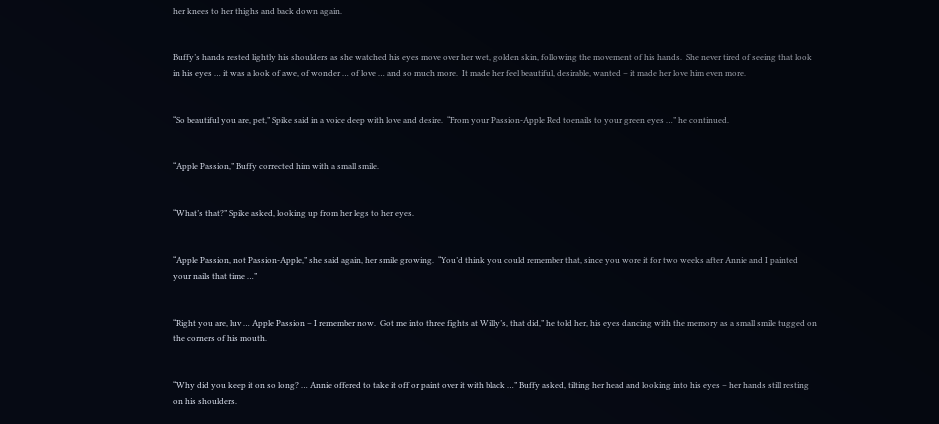her knees to her thighs and back down again.


Buffy’s hands rested lightly his shoulders as she watched his eyes move over her wet, golden skin, following the movement of his hands.  She never tired of seeing that look in his eyes … it was a look of awe, of wonder … of love … and so much more.  It made her feel beautiful, desirable, wanted – it made her love him even more.


“So beautiful you are, pet,” Spike said in a voice deep with love and desire.  “From your Passion-Apple Red toenails to your green eyes …” he continued.


“Apple Passion,” Buffy corrected him with a small smile.


“What’s that?” Spike asked, looking up from her legs to her eyes.


“Apple Passion, not Passion-Apple,” she said again, her smile growing.  “You’d think you could remember that, since you wore it for two weeks after Annie and I painted your nails that time …”


“Right you are, luv … Apple Passion – I remember now.  Got me into three fights at Willy’s, that did,” he told her, his eyes dancing with the memory as a small smile tugged on the corners of his mouth.


“Why did you keep it on so long? … Annie offered to take it off or paint over it with black …” Buffy asked, tilting her head and looking into his eyes – her hands still resting on his shoulders.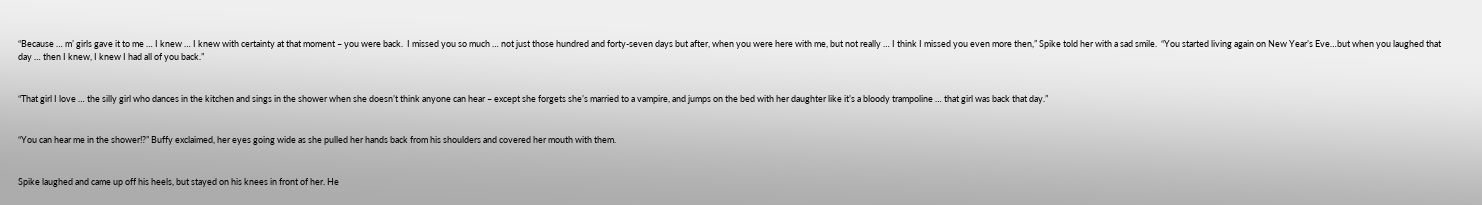“Because … m’ girls gave it to me … I knew … I knew with certainty at that moment – you were back.  I missed you so much … not just those hundred and forty-seven days but after, when you were here with me, but not really … I think I missed you even more then,” Spike told her with a sad smile.  “You started living again on New Year’s Eve…but when you laughed that day … then I knew, I knew I had all of you back.”


“That girl I love … the silly girl who dances in the kitchen and sings in the shower when she doesn’t think anyone can hear – except she forgets she’s married to a vampire, and jumps on the bed with her daughter like it’s a bloody trampoline … that girl was back that day.”


“You can hear me in the shower!?” Buffy exclaimed, her eyes going wide as she pulled her hands back from his shoulders and covered her mouth with them.


Spike laughed and came up off his heels, but stayed on his knees in front of her. He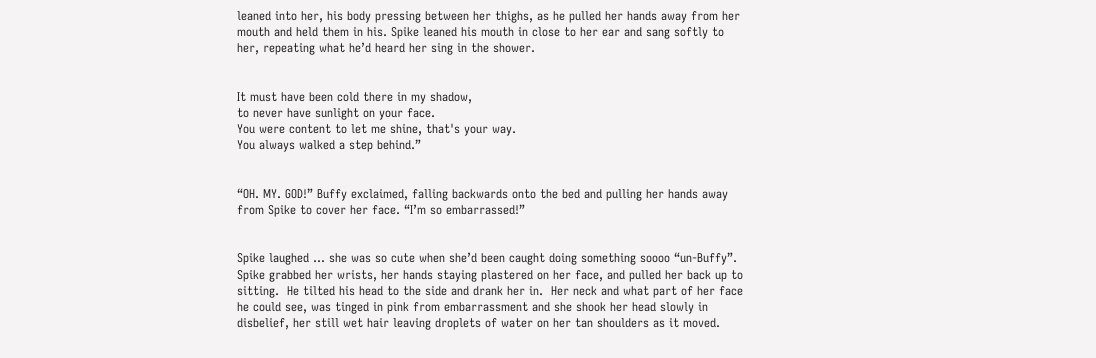leaned into her, his body pressing between her thighs, as he pulled her hands away from her mouth and held them in his. Spike leaned his mouth in close to her ear and sang softly to her, repeating what he’d heard her sing in the shower.


It must have been cold there in my shadow,
to never have sunlight on your face.
You were content to let me shine, that's your way.
You always walked a step behind.”


“OH. MY. GOD!” Buffy exclaimed, falling backwards onto the bed and pulling her hands away from Spike to cover her face. “I’m so embarrassed!”


Spike laughed … she was so cute when she’d been caught doing something soooo “un-Buffy”.  Spike grabbed her wrists, her hands staying plastered on her face, and pulled her back up to sitting.  He tilted his head to the side and drank her in.  Her neck and what part of her face he could see, was tinged in pink from embarrassment and she shook her head slowly in disbelief, her still wet hair leaving droplets of water on her tan shoulders as it moved.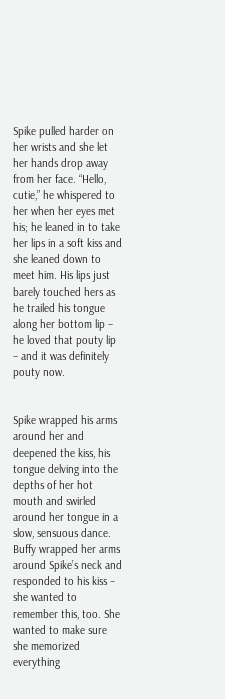Spike pulled harder on her wrists and she let her hands drop away from her face. “Hello, cutie,” he whispered to her when her eyes met his; he leaned in to take her lips in a soft kiss and she leaned down to meet him. His lips just barely touched hers as he trailed his tongue along her bottom lip – he loved that pouty lip – and it was definitely pouty now.


Spike wrapped his arms around her and deepened the kiss, his tongue delving into the depths of her hot mouth and swirled around her tongue in a slow, sensuous dance.  Buffy wrapped her arms around Spike’s neck and responded to his kiss – she wanted to remember this, too. She wanted to make sure she memorized everything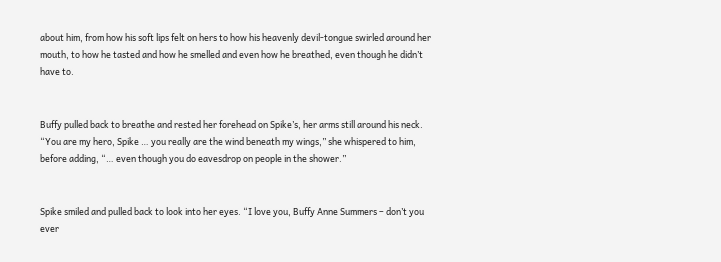about him, from how his soft lips felt on hers to how his heavenly devil-tongue swirled around her mouth, to how he tasted and how he smelled and even how he breathed, even though he didn’t have to.


Buffy pulled back to breathe and rested her forehead on Spike’s, her arms still around his neck. “You are my hero, Spike … you really are the wind beneath my wings,” she whispered to him, before adding, “… even though you do eavesdrop on people in the shower.”


Spike smiled and pulled back to look into her eyes. “I love you, Buffy Anne Summers – don’t you ever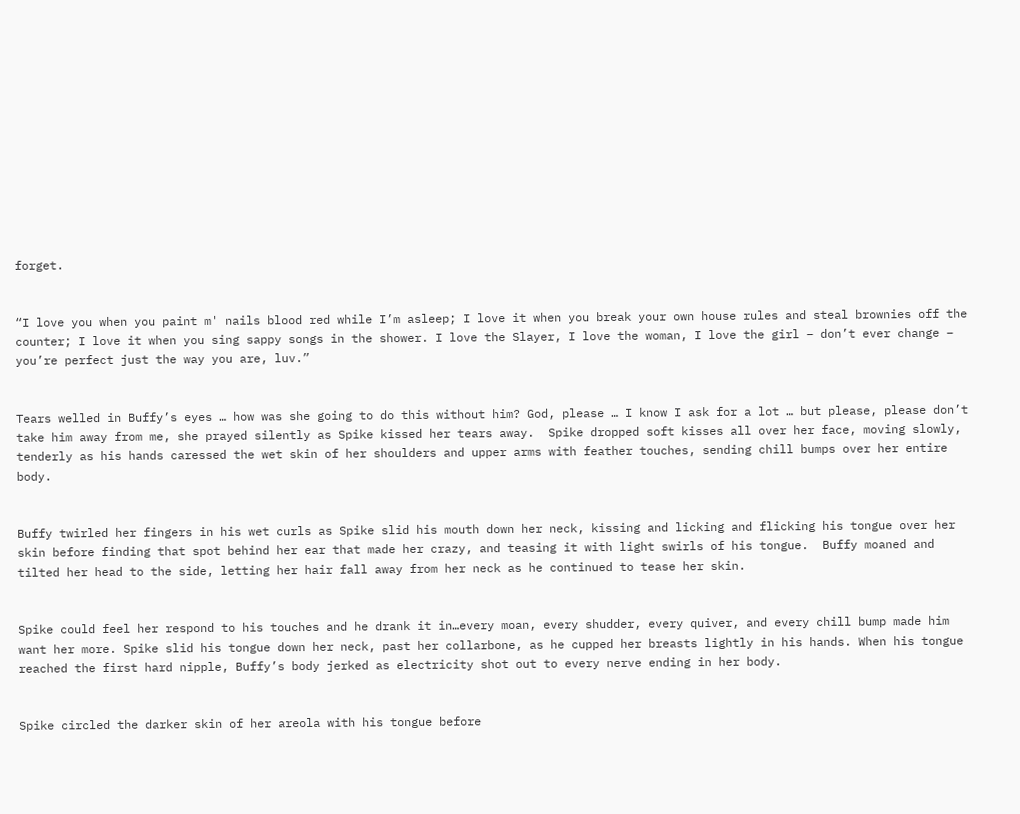forget.


“I love you when you paint m' nails blood red while I’m asleep; I love it when you break your own house rules and steal brownies off the counter; I love it when you sing sappy songs in the shower. I love the Slayer, I love the woman, I love the girl – don’t ever change – you’re perfect just the way you are, luv.”


Tears welled in Buffy’s eyes … how was she going to do this without him? God, please … I know I ask for a lot … but please, please don’t take him away from me, she prayed silently as Spike kissed her tears away.  Spike dropped soft kisses all over her face, moving slowly, tenderly as his hands caressed the wet skin of her shoulders and upper arms with feather touches, sending chill bumps over her entire body.


Buffy twirled her fingers in his wet curls as Spike slid his mouth down her neck, kissing and licking and flicking his tongue over her skin before finding that spot behind her ear that made her crazy, and teasing it with light swirls of his tongue.  Buffy moaned and tilted her head to the side, letting her hair fall away from her neck as he continued to tease her skin.


Spike could feel her respond to his touches and he drank it in…every moan, every shudder, every quiver, and every chill bump made him want her more. Spike slid his tongue down her neck, past her collarbone, as he cupped her breasts lightly in his hands. When his tongue reached the first hard nipple, Buffy’s body jerked as electricity shot out to every nerve ending in her body.


Spike circled the darker skin of her areola with his tongue before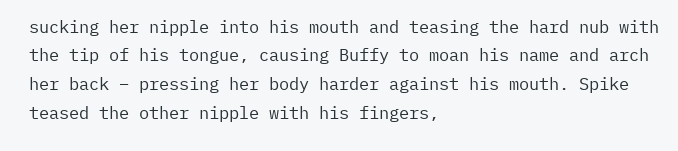sucking her nipple into his mouth and teasing the hard nub with the tip of his tongue, causing Buffy to moan his name and arch her back – pressing her body harder against his mouth. Spike teased the other nipple with his fingers,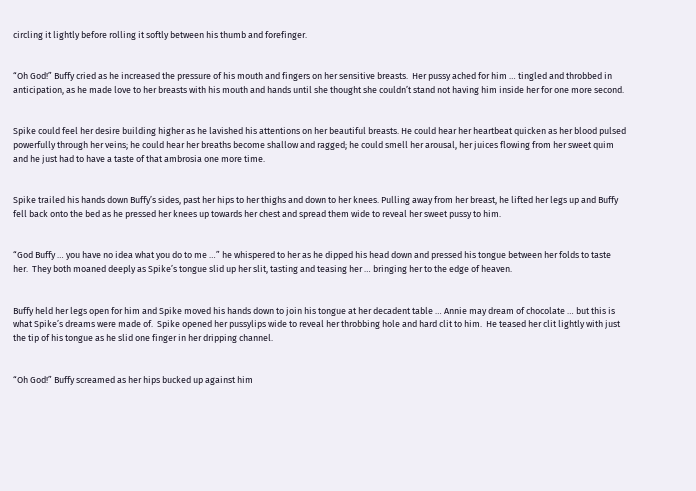circling it lightly before rolling it softly between his thumb and forefinger.


“Oh God!” Buffy cried as he increased the pressure of his mouth and fingers on her sensitive breasts.  Her pussy ached for him … tingled and throbbed in anticipation, as he made love to her breasts with his mouth and hands until she thought she couldn’t stand not having him inside her for one more second.


Spike could feel her desire building higher as he lavished his attentions on her beautiful breasts. He could hear her heartbeat quicken as her blood pulsed powerfully through her veins; he could hear her breaths become shallow and ragged; he could smell her arousal, her juices flowing from her sweet quim and he just had to have a taste of that ambrosia one more time.


Spike trailed his hands down Buffy’s sides, past her hips to her thighs and down to her knees. Pulling away from her breast, he lifted her legs up and Buffy fell back onto the bed as he pressed her knees up towards her chest and spread them wide to reveal her sweet pussy to him.


“God Buffy … you have no idea what you do to me …” he whispered to her as he dipped his head down and pressed his tongue between her folds to taste her.  They both moaned deeply as Spike’s tongue slid up her slit, tasting and teasing her … bringing her to the edge of heaven.


Buffy held her legs open for him and Spike moved his hands down to join his tongue at her decadent table … Annie may dream of chocolate … but this is what Spike’s dreams were made of.  Spike opened her pussylips wide to reveal her throbbing hole and hard clit to him.  He teased her clit lightly with just the tip of his tongue as he slid one finger in her dripping channel.


“Oh God!” Buffy screamed as her hips bucked up against him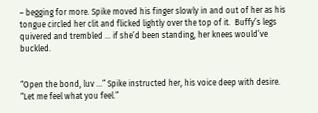– begging for more. Spike moved his finger slowly in and out of her as his tongue circled her clit and flicked lightly over the top of it.  Buffy’s legs quivered and trembled … if she’d been standing, her knees would’ve buckled.


“Open the bond, luv …” Spike instructed her, his voice deep with desire. “Let me feel what you feel.”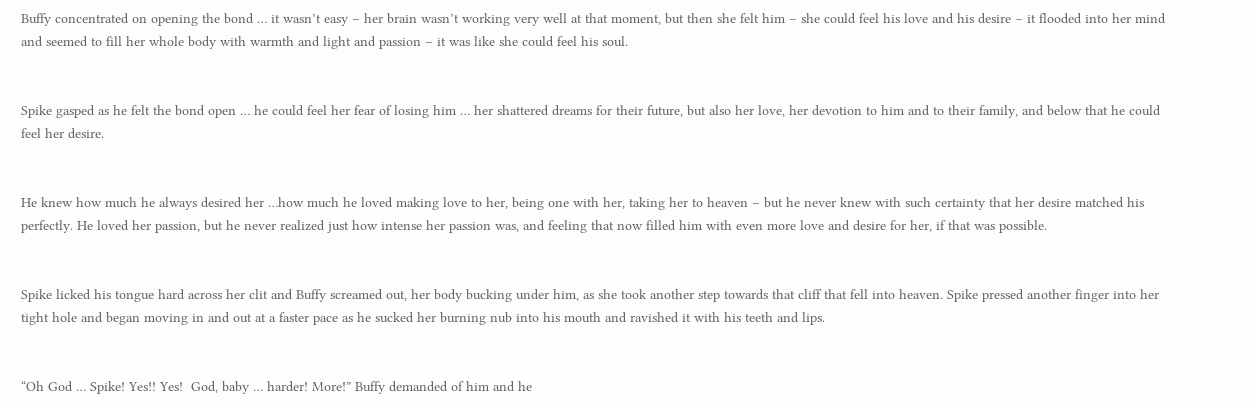Buffy concentrated on opening the bond … it wasn’t easy – her brain wasn’t working very well at that moment, but then she felt him – she could feel his love and his desire – it flooded into her mind and seemed to fill her whole body with warmth and light and passion – it was like she could feel his soul.


Spike gasped as he felt the bond open … he could feel her fear of losing him … her shattered dreams for their future, but also her love, her devotion to him and to their family, and below that he could feel her desire.


He knew how much he always desired her …how much he loved making love to her, being one with her, taking her to heaven – but he never knew with such certainty that her desire matched his perfectly. He loved her passion, but he never realized just how intense her passion was, and feeling that now filled him with even more love and desire for her, if that was possible.


Spike licked his tongue hard across her clit and Buffy screamed out, her body bucking under him, as she took another step towards that cliff that fell into heaven. Spike pressed another finger into her tight hole and began moving in and out at a faster pace as he sucked her burning nub into his mouth and ravished it with his teeth and lips.


“Oh God … Spike! Yes!! Yes!  God, baby … harder! More!” Buffy demanded of him and he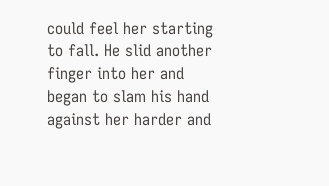could feel her starting to fall. He slid another finger into her and began to slam his hand against her harder and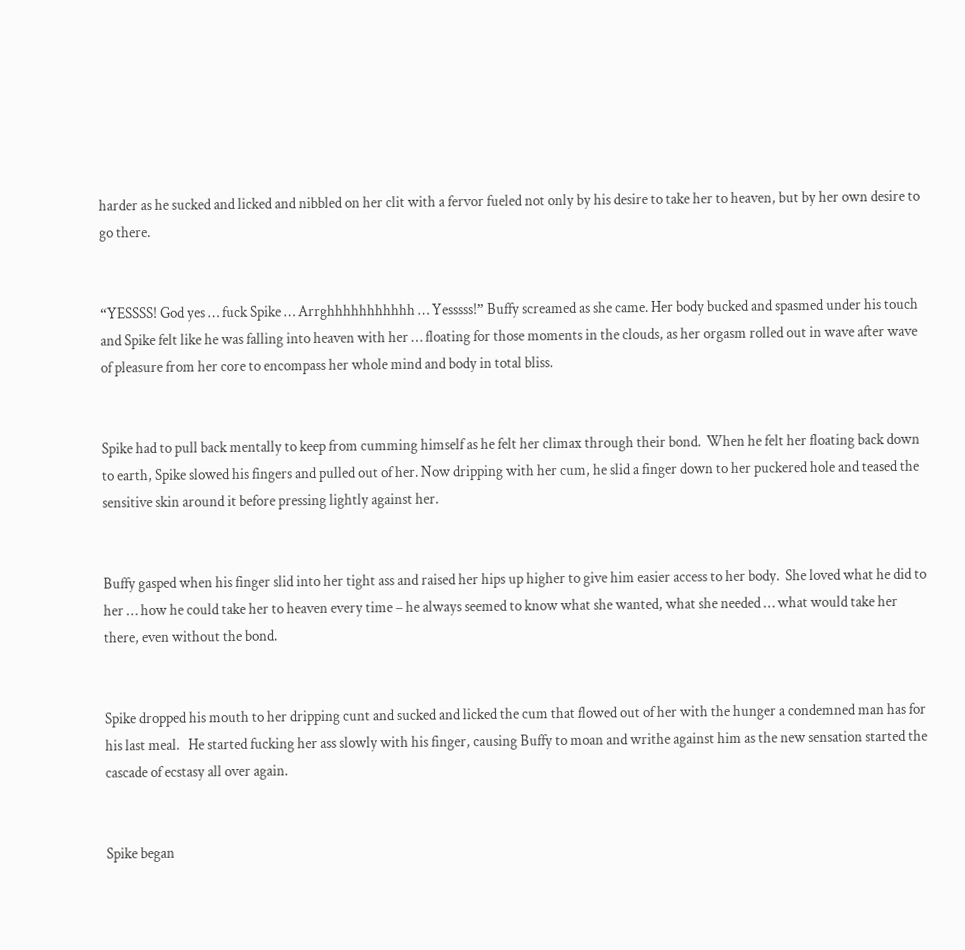harder as he sucked and licked and nibbled on her clit with a fervor fueled not only by his desire to take her to heaven, but by her own desire to go there.


“YESSSS! God yes … fuck Spike … Arrghhhhhhhhhhh … Yesssss!” Buffy screamed as she came. Her body bucked and spasmed under his touch and Spike felt like he was falling into heaven with her … floating for those moments in the clouds, as her orgasm rolled out in wave after wave of pleasure from her core to encompass her whole mind and body in total bliss.


Spike had to pull back mentally to keep from cumming himself as he felt her climax through their bond.  When he felt her floating back down to earth, Spike slowed his fingers and pulled out of her. Now dripping with her cum, he slid a finger down to her puckered hole and teased the sensitive skin around it before pressing lightly against her.


Buffy gasped when his finger slid into her tight ass and raised her hips up higher to give him easier access to her body.  She loved what he did to her … how he could take her to heaven every time – he always seemed to know what she wanted, what she needed … what would take her there, even without the bond.


Spike dropped his mouth to her dripping cunt and sucked and licked the cum that flowed out of her with the hunger a condemned man has for his last meal.   He started fucking her ass slowly with his finger, causing Buffy to moan and writhe against him as the new sensation started the cascade of ecstasy all over again.


Spike began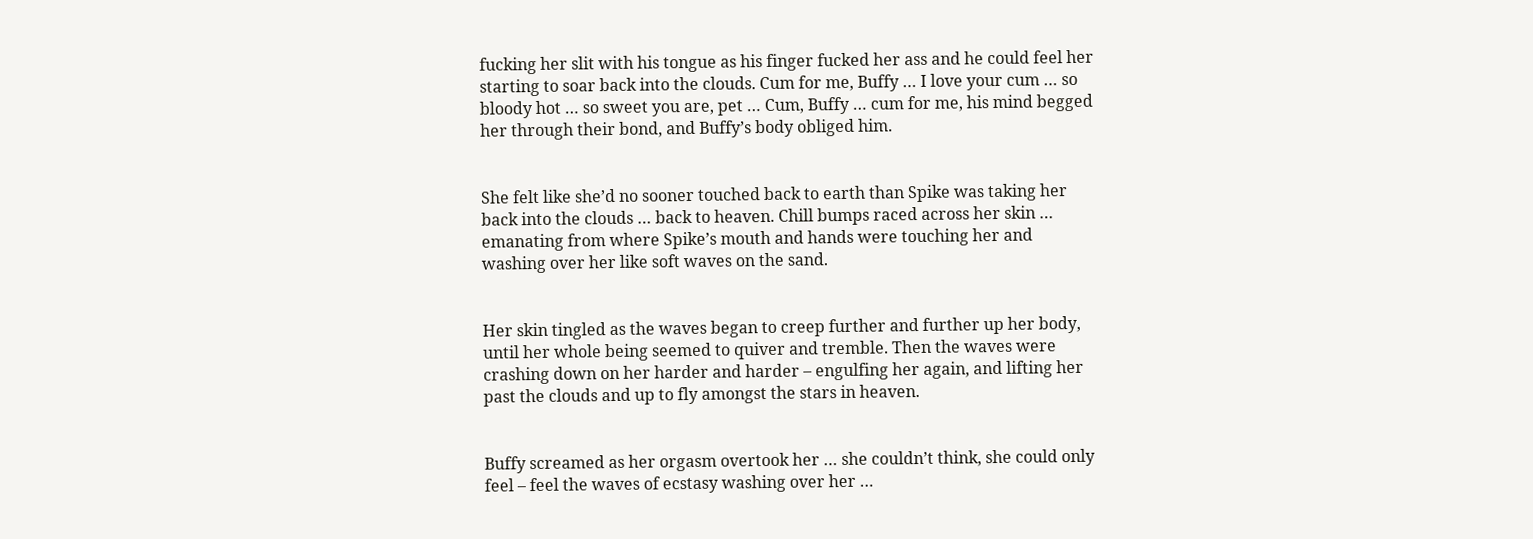fucking her slit with his tongue as his finger fucked her ass and he could feel her starting to soar back into the clouds. Cum for me, Buffy … I love your cum … so bloody hot … so sweet you are, pet … Cum, Buffy … cum for me, his mind begged her through their bond, and Buffy’s body obliged him.


She felt like she’d no sooner touched back to earth than Spike was taking her back into the clouds … back to heaven. Chill bumps raced across her skin … emanating from where Spike’s mouth and hands were touching her and washing over her like soft waves on the sand.


Her skin tingled as the waves began to creep further and further up her body, until her whole being seemed to quiver and tremble. Then the waves were crashing down on her harder and harder – engulfing her again, and lifting her past the clouds and up to fly amongst the stars in heaven.


Buffy screamed as her orgasm overtook her … she couldn’t think, she could only feel – feel the waves of ecstasy washing over her …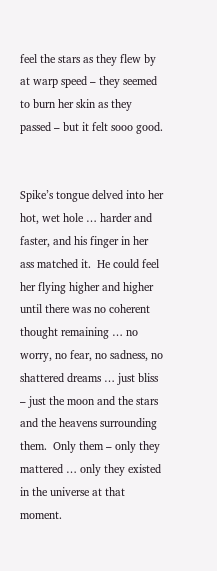feel the stars as they flew by at warp speed – they seemed to burn her skin as they passed – but it felt sooo good.


Spike’s tongue delved into her hot, wet hole … harder and faster, and his finger in her ass matched it.  He could feel her flying higher and higher until there was no coherent thought remaining … no worry, no fear, no sadness, no shattered dreams … just bliss – just the moon and the stars and the heavens surrounding them.  Only them – only they mattered … only they existed in the universe at that moment.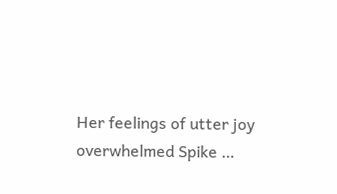Her feelings of utter joy overwhelmed Spike …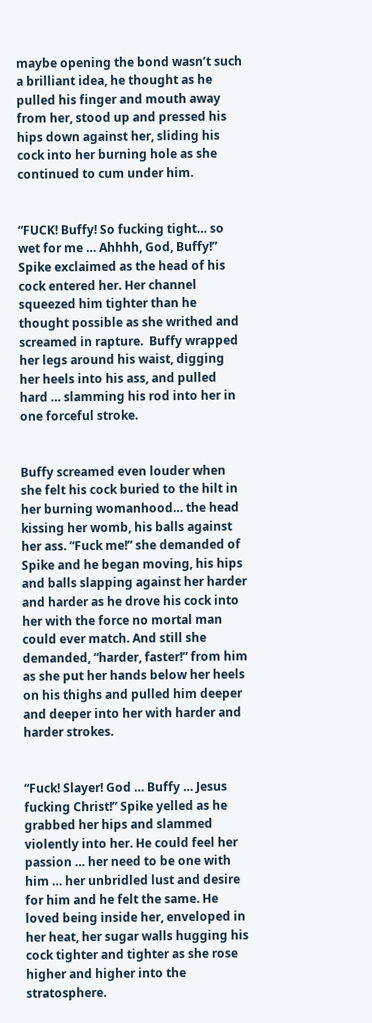maybe opening the bond wasn’t such a brilliant idea, he thought as he pulled his finger and mouth away from her, stood up and pressed his hips down against her, sliding his cock into her burning hole as she continued to cum under him.


“FUCK! Buffy! So fucking tight… so wet for me … Ahhhh, God, Buffy!” Spike exclaimed as the head of his cock entered her. Her channel squeezed him tighter than he thought possible as she writhed and screamed in rapture.  Buffy wrapped her legs around his waist, digging her heels into his ass, and pulled hard … slamming his rod into her in one forceful stroke.


Buffy screamed even louder when she felt his cock buried to the hilt in her burning womanhood… the head kissing her womb, his balls against her ass. “Fuck me!” she demanded of Spike and he began moving, his hips and balls slapping against her harder and harder as he drove his cock into her with the force no mortal man could ever match. And still she demanded, “harder, faster!” from him as she put her hands below her heels on his thighs and pulled him deeper and deeper into her with harder and harder strokes.


“Fuck! Slayer! God … Buffy … Jesus fucking Christ!” Spike yelled as he grabbed her hips and slammed violently into her. He could feel her passion … her need to be one with him … her unbridled lust and desire for him and he felt the same. He loved being inside her, enveloped in her heat, her sugar walls hugging his cock tighter and tighter as she rose higher and higher into the stratosphere.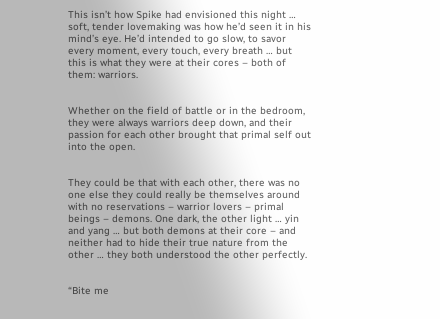This isn’t how Spike had envisioned this night … soft, tender lovemaking was how he’d seen it in his mind’s eye. He’d intended to go slow, to savor every moment, every touch, every breath … but this is what they were at their cores – both of them: warriors.


Whether on the field of battle or in the bedroom, they were always warriors deep down, and their passion for each other brought that primal self out into the open.


They could be that with each other, there was no one else they could really be themselves around with no reservations – warrior lovers – primal beings – demons. One dark, the other light … yin and yang … but both demons at their core – and neither had to hide their true nature from the other … they both understood the other perfectly.


“Bite me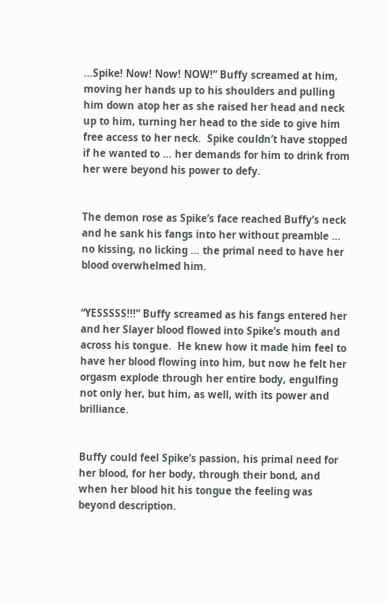…Spike! Now! Now! NOW!” Buffy screamed at him, moving her hands up to his shoulders and pulling him down atop her as she raised her head and neck up to him, turning her head to the side to give him free access to her neck.  Spike couldn’t have stopped if he wanted to … her demands for him to drink from her were beyond his power to defy.


The demon rose as Spike’s face reached Buffy’s neck and he sank his fangs into her without preamble … no kissing, no licking … the primal need to have her blood overwhelmed him.


“YESSSSS!!!” Buffy screamed as his fangs entered her and her Slayer blood flowed into Spike’s mouth and across his tongue.  He knew how it made him feel to have her blood flowing into him, but now he felt her orgasm explode through her entire body, engulfing not only her, but him, as well, with its power and brilliance.


Buffy could feel Spike’s passion, his primal need for her blood, for her body, through their bond, and when her blood hit his tongue the feeling was beyond description.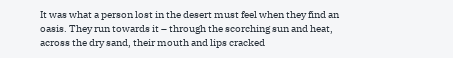It was what a person lost in the desert must feel when they find an oasis. They run towards it – through the scorching sun and heat, across the dry sand, their mouth and lips cracked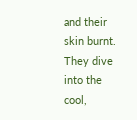and their skin burnt. They dive into the cool,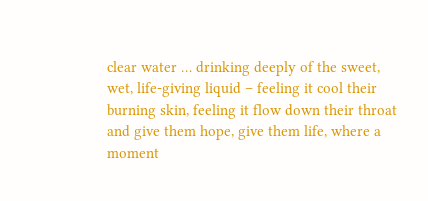clear water … drinking deeply of the sweet, wet, life-giving liquid – feeling it cool their burning skin, feeling it flow down their throat and give them hope, give them life, where a moment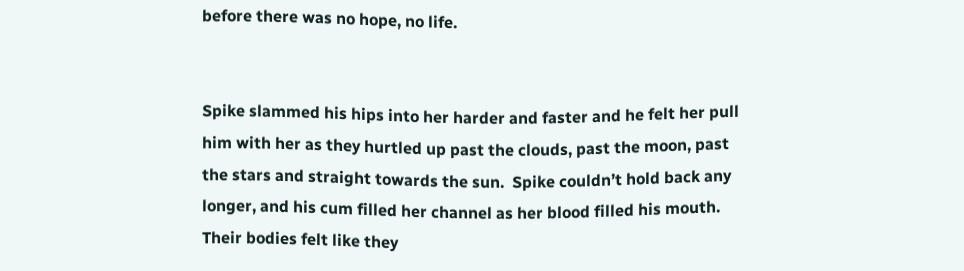before there was no hope, no life.


Spike slammed his hips into her harder and faster and he felt her pull him with her as they hurtled up past the clouds, past the moon, past the stars and straight towards the sun.  Spike couldn’t hold back any longer, and his cum filled her channel as her blood filled his mouth. Their bodies felt like they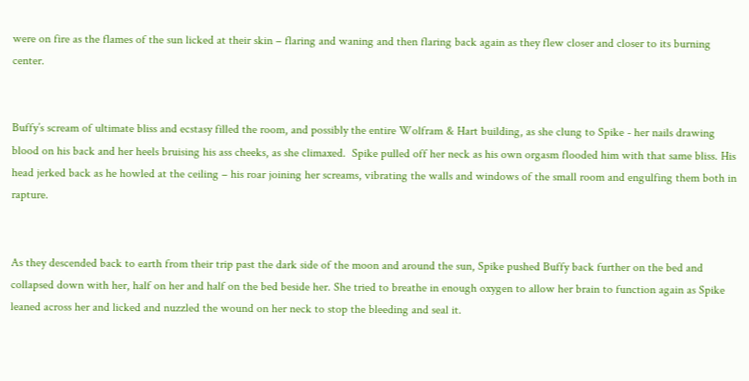were on fire as the flames of the sun licked at their skin – flaring and waning and then flaring back again as they flew closer and closer to its burning center.


Buffy’s scream of ultimate bliss and ecstasy filled the room, and possibly the entire Wolfram & Hart building, as she clung to Spike - her nails drawing blood on his back and her heels bruising his ass cheeks, as she climaxed.  Spike pulled off her neck as his own orgasm flooded him with that same bliss. His head jerked back as he howled at the ceiling – his roar joining her screams, vibrating the walls and windows of the small room and engulfing them both in rapture.


As they descended back to earth from their trip past the dark side of the moon and around the sun, Spike pushed Buffy back further on the bed and collapsed down with her, half on her and half on the bed beside her. She tried to breathe in enough oxygen to allow her brain to function again as Spike leaned across her and licked and nuzzled the wound on her neck to stop the bleeding and seal it.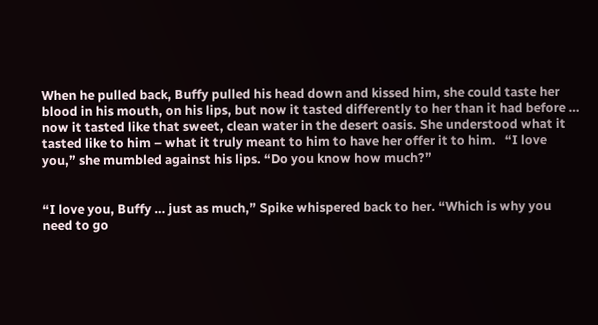When he pulled back, Buffy pulled his head down and kissed him, she could taste her blood in his mouth, on his lips, but now it tasted differently to her than it had before … now it tasted like that sweet, clean water in the desert oasis. She understood what it tasted like to him – what it truly meant to him to have her offer it to him.   “I love you,” she mumbled against his lips. “Do you know how much?”


“I love you, Buffy … just as much,” Spike whispered back to her. “Which is why you need to go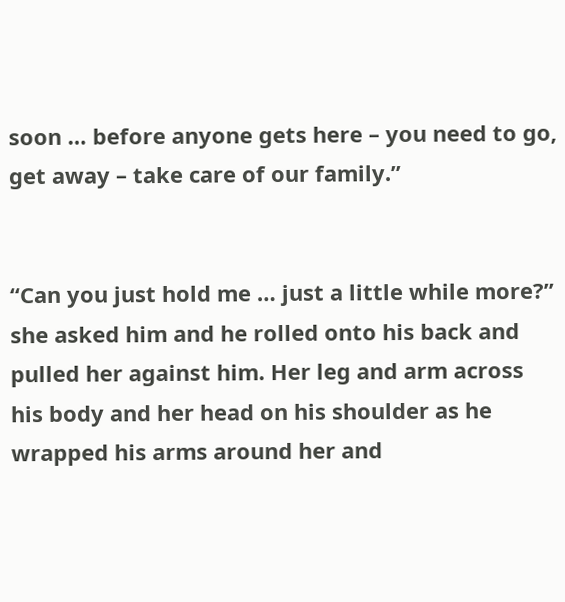soon … before anyone gets here – you need to go, get away – take care of our family.”


“Can you just hold me … just a little while more?” she asked him and he rolled onto his back and pulled her against him. Her leg and arm across his body and her head on his shoulder as he wrapped his arms around her and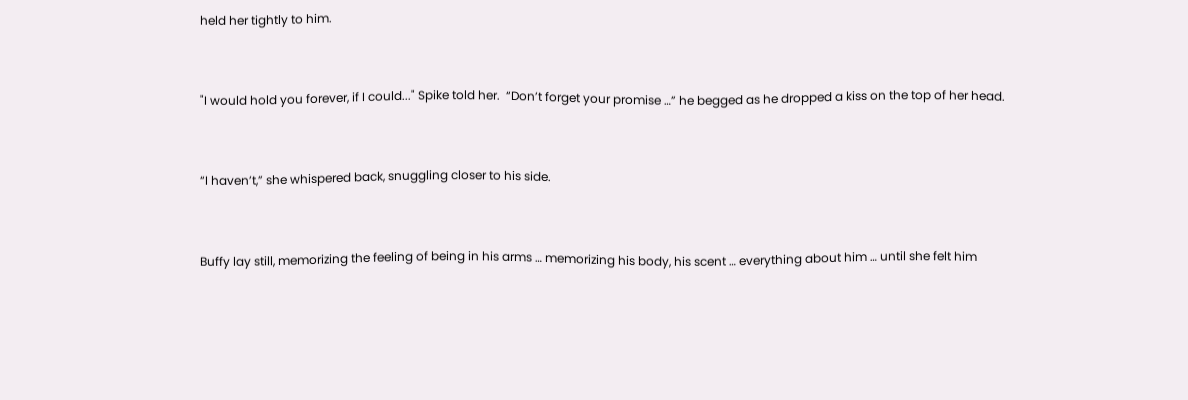held her tightly to him.


"I would hold you forever, if I could..." Spike told her.  “Don’t forget your promise …” he begged as he dropped a kiss on the top of her head.


“I haven’t,” she whispered back, snuggling closer to his side.


Buffy lay still, memorizing the feeling of being in his arms … memorizing his body, his scent … everything about him … until she felt him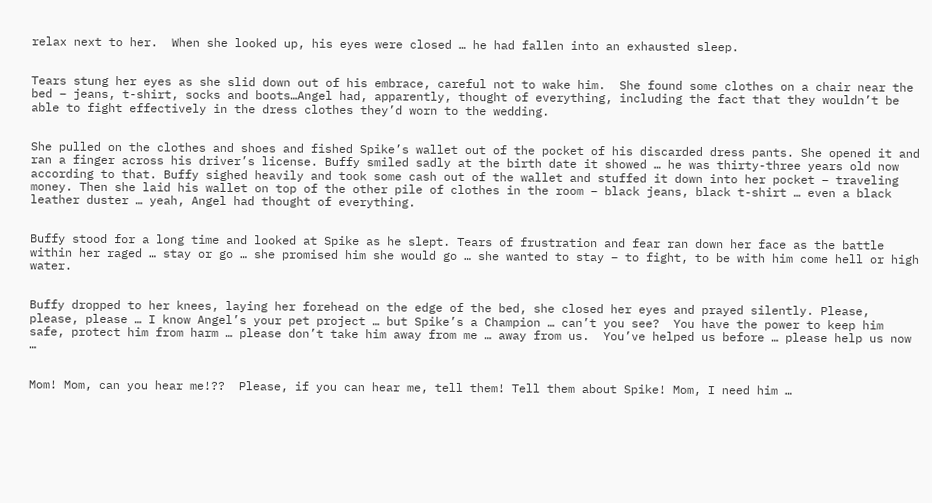relax next to her.  When she looked up, his eyes were closed … he had fallen into an exhausted sleep.


Tears stung her eyes as she slid down out of his embrace, careful not to wake him.  She found some clothes on a chair near the bed – jeans, t-shirt, socks and boots…Angel had, apparently, thought of everything, including the fact that they wouldn’t be able to fight effectively in the dress clothes they’d worn to the wedding.


She pulled on the clothes and shoes and fished Spike’s wallet out of the pocket of his discarded dress pants. She opened it and ran a finger across his driver’s license. Buffy smiled sadly at the birth date it showed … he was thirty-three years old now according to that. Buffy sighed heavily and took some cash out of the wallet and stuffed it down into her pocket – traveling money. Then she laid his wallet on top of the other pile of clothes in the room – black jeans, black t-shirt … even a black leather duster … yeah, Angel had thought of everything.


Buffy stood for a long time and looked at Spike as he slept. Tears of frustration and fear ran down her face as the battle within her raged … stay or go … she promised him she would go … she wanted to stay – to fight, to be with him come hell or high water.


Buffy dropped to her knees, laying her forehead on the edge of the bed, she closed her eyes and prayed silently. Please, please, please … I know Angel’s your pet project … but Spike’s a Champion … can’t you see?  You have the power to keep him safe, protect him from harm … please don’t take him away from me … away from us.  You’ve helped us before … please help us now …


Mom! Mom, can you hear me!??  Please, if you can hear me, tell them! Tell them about Spike! Mom, I need him …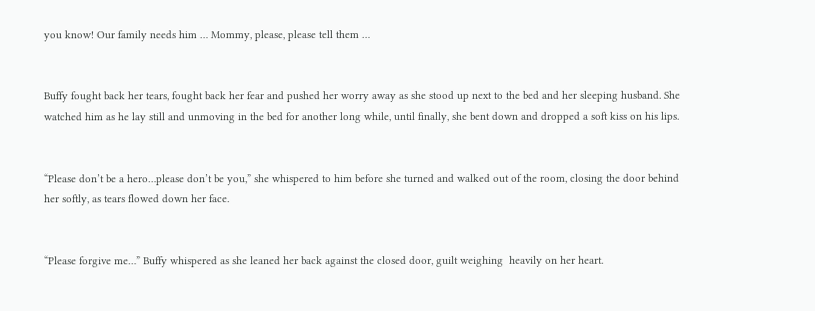you know! Our family needs him … Mommy, please, please tell them …


Buffy fought back her tears, fought back her fear and pushed her worry away as she stood up next to the bed and her sleeping husband. She watched him as he lay still and unmoving in the bed for another long while, until finally, she bent down and dropped a soft kiss on his lips.


“Please don’t be a hero…please don’t be you,” she whispered to him before she turned and walked out of the room, closing the door behind her softly, as tears flowed down her face.


“Please forgive me…” Buffy whispered as she leaned her back against the closed door, guilt weighing  heavily on her heart.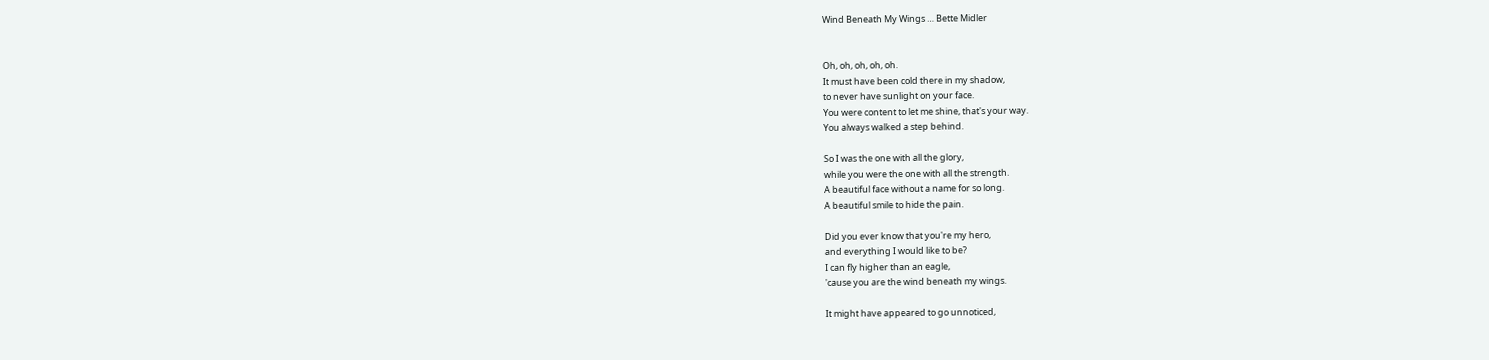Wind Beneath My Wings … Bette Midler


Oh, oh, oh, oh, oh.
It must have been cold there in my shadow,
to never have sunlight on your face.
You were content to let me shine, that's your way.
You always walked a step behind.

So I was the one with all the glory,
while you were the one with all the strength.
A beautiful face without a name for so long.
A beautiful smile to hide the pain.

Did you ever know that you're my hero,
and everything I would like to be?
I can fly higher than an eagle,
'cause you are the wind beneath my wings.

It might have appeared to go unnoticed,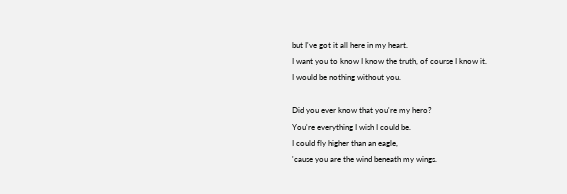but I've got it all here in my heart.
I want you to know I know the truth, of course I know it.
I would be nothing without you.

Did you ever know that you're my hero?
You're everything I wish I could be.
I could fly higher than an eagle,
'cause you are the wind beneath my wings.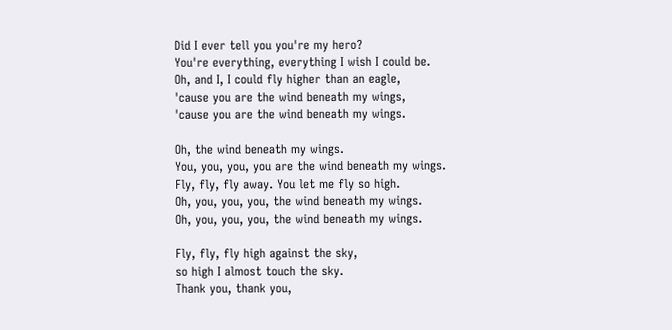Did I ever tell you you're my hero?
You're everything, everything I wish I could be.
Oh, and I, I could fly higher than an eagle,
'cause you are the wind beneath my wings,
'cause you are the wind beneath my wings.

Oh, the wind beneath my wings.
You, you, you, you are the wind beneath my wings.
Fly, fly, fly away. You let me fly so high.
Oh, you, you, you, the wind beneath my wings.
Oh, you, you, you, the wind beneath my wings.

Fly, fly, fly high against the sky,
so high I almost touch the sky.
Thank you, thank you,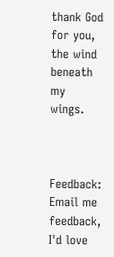thank God for you, the wind beneath my wings.



Feedback: Email me feedback, I'd love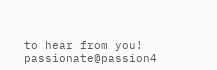to hear from you! passionate@passion4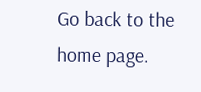Go back to the home page.